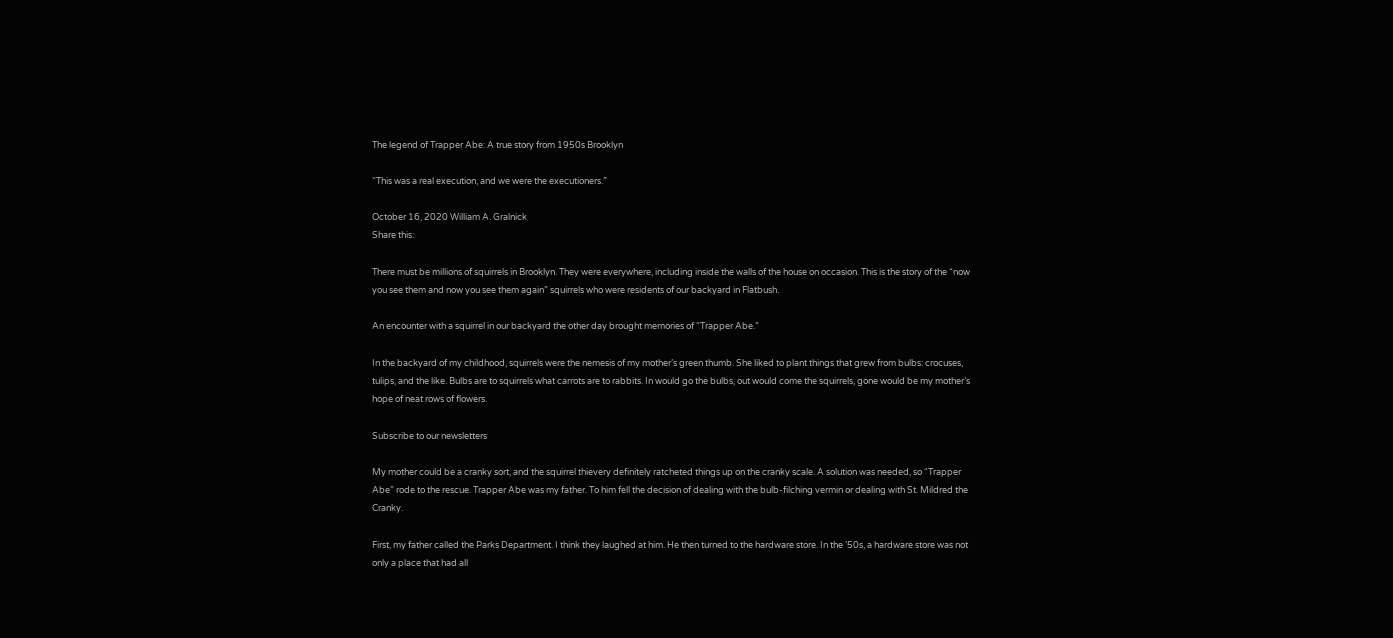The legend of Trapper Abe: A true story from 1950s Brooklyn

“This was a real execution, and we were the executioners.”

October 16, 2020 William A. Gralnick
Share this:

There must be millions of squirrels in Brooklyn. They were everywhere, including inside the walls of the house on occasion. This is the story of the “now you see them and now you see them again” squirrels who were residents of our backyard in Flatbush.

An encounter with a squirrel in our backyard the other day brought memories of “Trapper Abe.”

In the backyard of my childhood, squirrels were the nemesis of my mother’s green thumb. She liked to plant things that grew from bulbs: crocuses, tulips, and the like. Bulbs are to squirrels what carrots are to rabbits. In would go the bulbs, out would come the squirrels, gone would be my mother’s hope of neat rows of flowers.

Subscribe to our newsletters

My mother could be a cranky sort, and the squirrel thievery definitely ratcheted things up on the cranky scale. A solution was needed, so “Trapper Abe” rode to the rescue. Trapper Abe was my father. To him fell the decision of dealing with the bulb-filching vermin or dealing with St. Mildred the Cranky.

First, my father called the Parks Department. I think they laughed at him. He then turned to the hardware store. In the ’50s, a hardware store was not only a place that had all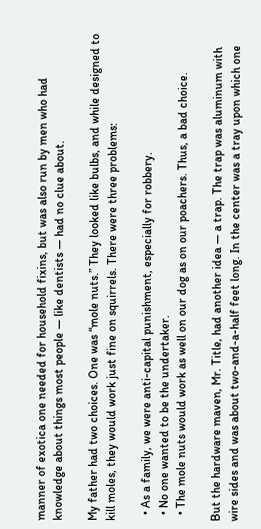manner of exotica one needed for household fixins, but was also run by men who had knowledge about things most people — like dentists — had no clue about.

My father had two choices. One was “mole nuts.” They looked like bulbs, and while designed to kill moles, they would work just fine on squirrels. There were three problems:

  • As a family, we were anti-capital punishment, especially for robbery.
  • No one wanted to be the undertaker.
  • The mole nuts would work as well on our dog as on our poachers. Thus, a bad choice.

But the hardware maven, Mr. Title, had another idea — a trap. The trap was aluminum with wire sides and was about two-and-a-half feet long. In the center was a tray upon which one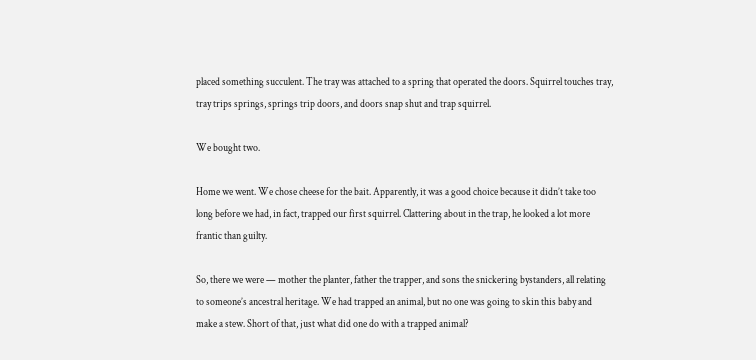placed something succulent. The tray was attached to a spring that operated the doors. Squirrel touches tray, tray trips springs, springs trip doors, and doors snap shut and trap squirrel.

We bought two.

Home we went. We chose cheese for the bait. Apparently, it was a good choice because it didn’t take too long before we had, in fact, trapped our first squirrel. Clattering about in the trap, he looked a lot more frantic than guilty.

So, there we were — mother the planter, father the trapper, and sons the snickering bystanders, all relating to someone’s ancestral heritage. We had trapped an animal, but no one was going to skin this baby and make a stew. Short of that, just what did one do with a trapped animal?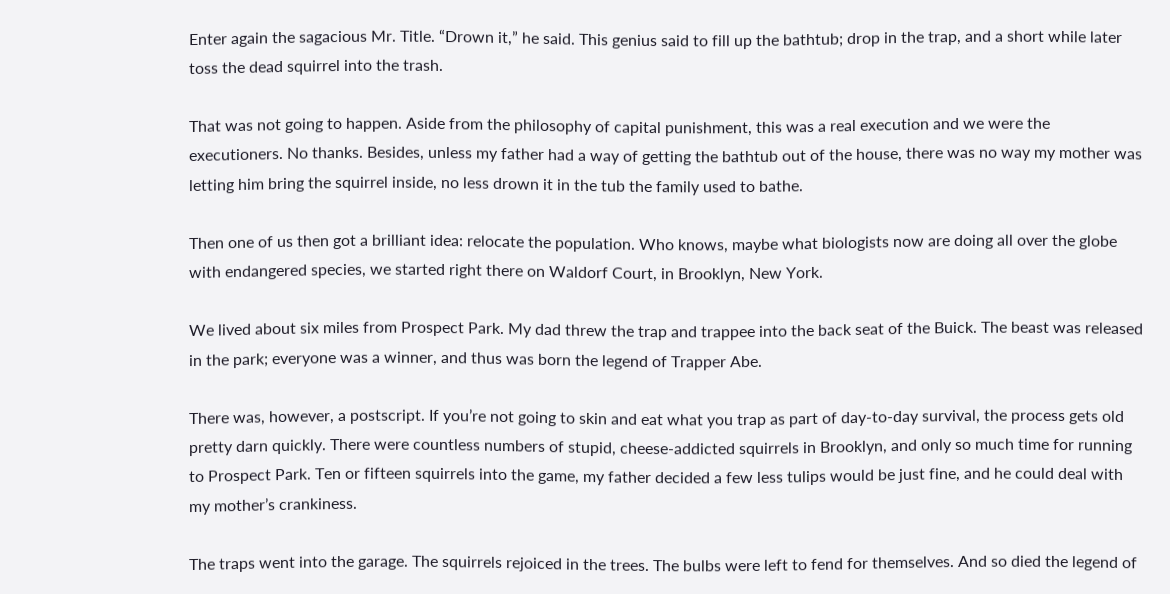Enter again the sagacious Mr. Title. “Drown it,” he said. This genius said to fill up the bathtub; drop in the trap, and a short while later toss the dead squirrel into the trash.

That was not going to happen. Aside from the philosophy of capital punishment, this was a real execution and we were the executioners. No thanks. Besides, unless my father had a way of getting the bathtub out of the house, there was no way my mother was letting him bring the squirrel inside, no less drown it in the tub the family used to bathe.

Then one of us then got a brilliant idea: relocate the population. Who knows, maybe what biologists now are doing all over the globe with endangered species, we started right there on Waldorf Court, in Brooklyn, New York.

We lived about six miles from Prospect Park. My dad threw the trap and trappee into the back seat of the Buick. The beast was released in the park; everyone was a winner, and thus was born the legend of Trapper Abe.

There was, however, a postscript. If you’re not going to skin and eat what you trap as part of day-to-day survival, the process gets old pretty darn quickly. There were countless numbers of stupid, cheese-addicted squirrels in Brooklyn, and only so much time for running to Prospect Park. Ten or fifteen squirrels into the game, my father decided a few less tulips would be just fine, and he could deal with my mother’s crankiness.

The traps went into the garage. The squirrels rejoiced in the trees. The bulbs were left to fend for themselves. And so died the legend of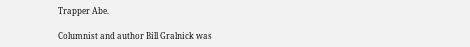Trapper Abe.

Columnist and author Bill Gralnick was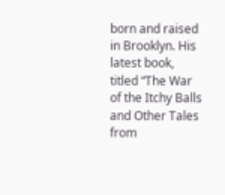born and raised in Brooklyn. His latest book, titled “The War of the Itchy Balls and Other Tales from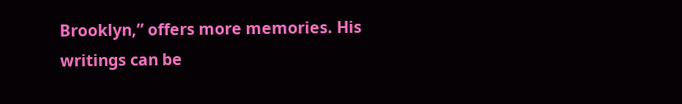Brooklyn,” offers more memories. His writings can be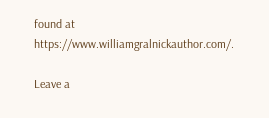found at https://www.williamgralnickauthor.com/.

Leave a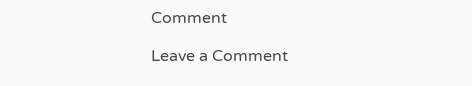Comment

Leave a Comment